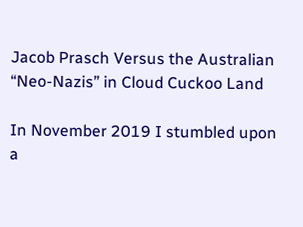Jacob Prasch Versus the Australian “Neo-Nazis” in Cloud Cuckoo Land

In November 2019 I stumbled upon a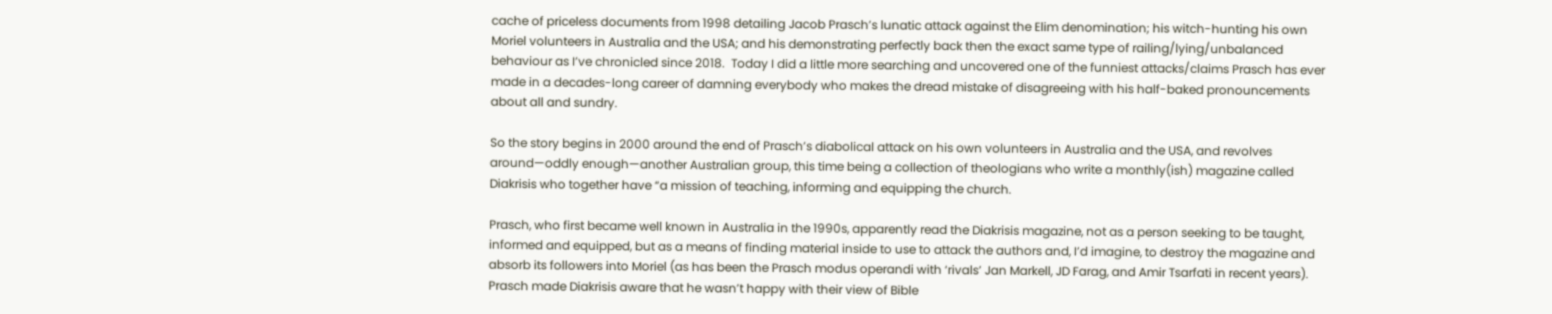cache of priceless documents from 1998 detailing Jacob Prasch’s lunatic attack against the Elim denomination; his witch-hunting his own Moriel volunteers in Australia and the USA; and his demonstrating perfectly back then the exact same type of railing/lying/unbalanced behaviour as I’ve chronicled since 2018.  Today I did a little more searching and uncovered one of the funniest attacks/claims Prasch has ever made in a decades-long career of damning everybody who makes the dread mistake of disagreeing with his half-baked pronouncements about all and sundry.

So the story begins in 2000 around the end of Prasch’s diabolical attack on his own volunteers in Australia and the USA, and revolves around—oddly enough—another Australian group, this time being a collection of theologians who write a monthly(ish) magazine called Diakrisis who together have “a mission of teaching, informing and equipping the church.

Prasch, who first became well known in Australia in the 1990s, apparently read the Diakrisis magazine, not as a person seeking to be taught, informed and equipped, but as a means of finding material inside to use to attack the authors and, I’d imagine, to destroy the magazine and absorb its followers into Moriel (as has been the Prasch modus operandi with ‘rivals’ Jan Markell, JD Farag, and Amir Tsarfati in recent years).  Prasch made Diakrisis aware that he wasn’t happy with their view of Bible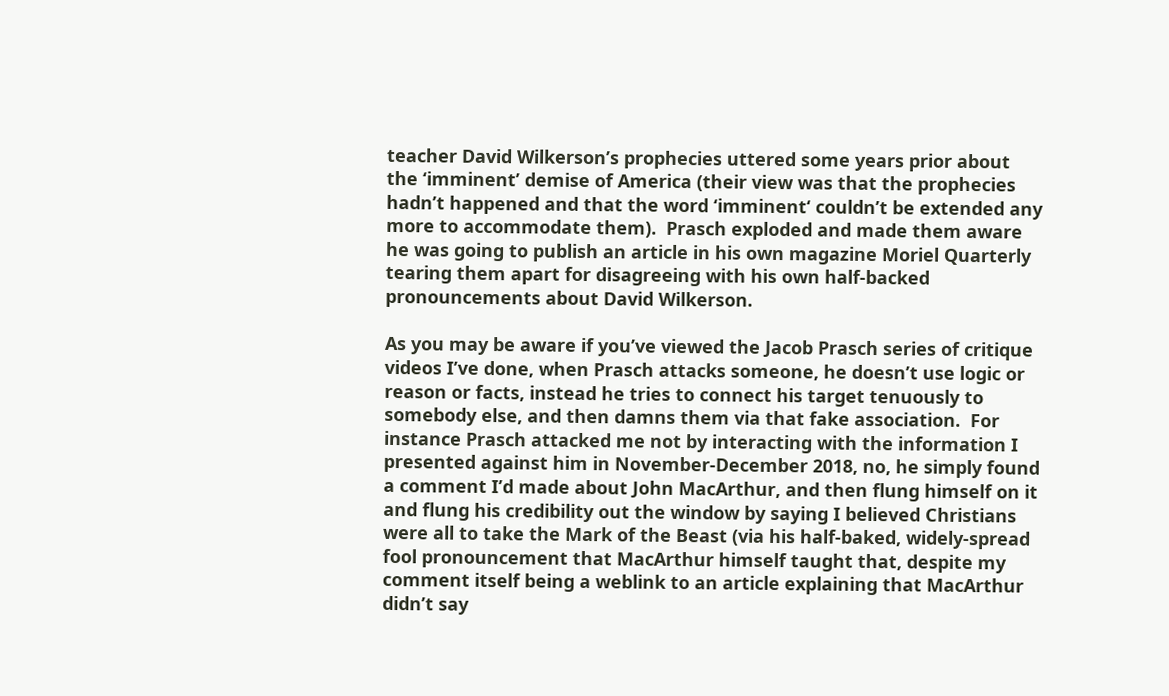teacher David Wilkerson’s prophecies uttered some years prior about the ‘imminent’ demise of America (their view was that the prophecies hadn’t happened and that the word ‘imminent‘ couldn’t be extended any more to accommodate them).  Prasch exploded and made them aware he was going to publish an article in his own magazine Moriel Quarterly tearing them apart for disagreeing with his own half-backed pronouncements about David Wilkerson.

As you may be aware if you’ve viewed the Jacob Prasch series of critique videos I’ve done, when Prasch attacks someone, he doesn’t use logic or reason or facts, instead he tries to connect his target tenuously to somebody else, and then damns them via that fake association.  For instance Prasch attacked me not by interacting with the information I presented against him in November-December 2018, no, he simply found a comment I’d made about John MacArthur, and then flung himself on it and flung his credibility out the window by saying I believed Christians were all to take the Mark of the Beast (via his half-baked, widely-spread fool pronouncement that MacArthur himself taught that, despite my comment itself being a weblink to an article explaining that MacArthur didn’t say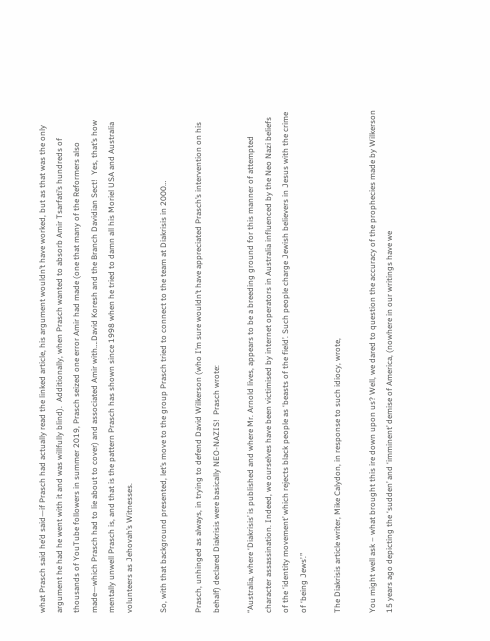what Prasch said he’d said—if Prasch had actually read the linked article, his argument wouldn’t have worked, but as that was the only argument he had he went with it and was willfully blind).  Additionally, when Prasch wanted to absorb Amir Tsarfati’s hundreds of thousands of YouTube followers in summer 2019, Prasch seized one error Amir had made (one that many of the Reformers also made—which Prasch had to lie about to cover) and associated Amir with….David Koresh and the Branch Davidian Sect!  Yes, that’s how mentally unwell Prasch is, and that is the pattern Prasch has shown since 1998 when he tried to damn all his Moriel USA and Australia volunteers as Jehovah’s Witnesses.

So, with that background presented, let’s move to the group Prasch tried to connect to the team at Diakrisis in 2000…

Prasch, unhinged as always, in trying to defend David Wilkerson (who I’m sure wouldn’t have appreciated Prasch’s intervention on his behalf) declared Diakrisis were basically NEO-NAZIS!  Prasch wrote:

“Australia, where ‘Diakrisis’ is published and where Mr. Arnold lives, appears to be a breeding ground for this manner of attempted character assassination. Indeed, we ourselves have been victimised by internet operators in Australia influenced by the Neo Nazi beliefs of the ‘identity movement’ which rejects black people as ‘beasts of the field’. Such people charge Jewish believers in Jesus with the crime of ‘being Jews’.”

The Diakrisis article writer, Mike Calydon, in response to such idiocy, wrote,

You might well ask – what brought this ire down upon us? Well, we dared to question the accuracy of the prophecies made by Wilkerson 15 years ago depicting the ‘sudden’ and ‘imminent’ demise of America, (nowhere in our writings have we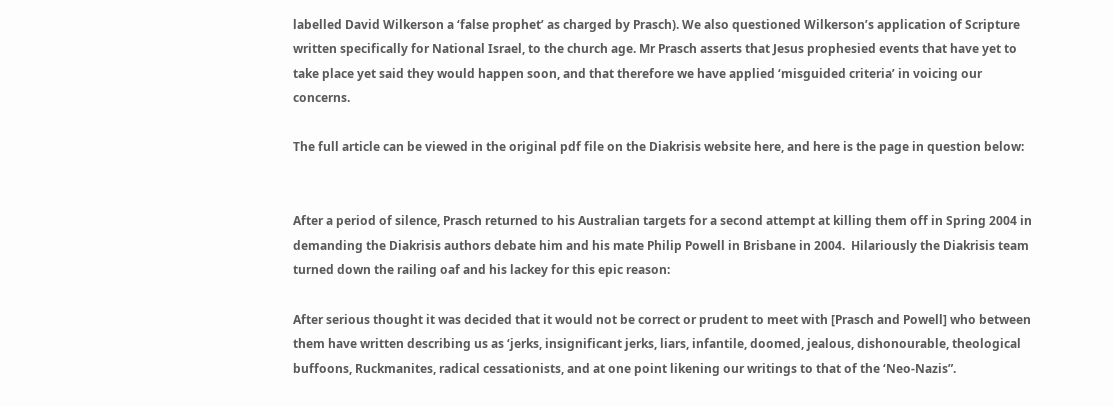labelled David Wilkerson a ‘false prophet’ as charged by Prasch). We also questioned Wilkerson’s application of Scripture written specifically for National Israel, to the church age. Mr Prasch asserts that Jesus prophesied events that have yet to take place yet said they would happen soon, and that therefore we have applied ‘misguided criteria’ in voicing our concerns.

The full article can be viewed in the original pdf file on the Diakrisis website here, and here is the page in question below:


After a period of silence, Prasch returned to his Australian targets for a second attempt at killing them off in Spring 2004 in demanding the Diakrisis authors debate him and his mate Philip Powell in Brisbane in 2004.  Hilariously the Diakrisis team turned down the railing oaf and his lackey for this epic reason:

After serious thought it was decided that it would not be correct or prudent to meet with [Prasch and Powell] who between them have written describing us as ‘jerks, insignificant jerks, liars, infantile, doomed, jealous, dishonourable, theological buffoons, Ruckmanites, radical cessationists, and at one point likening our writings to that of the ‘Neo-Nazis”.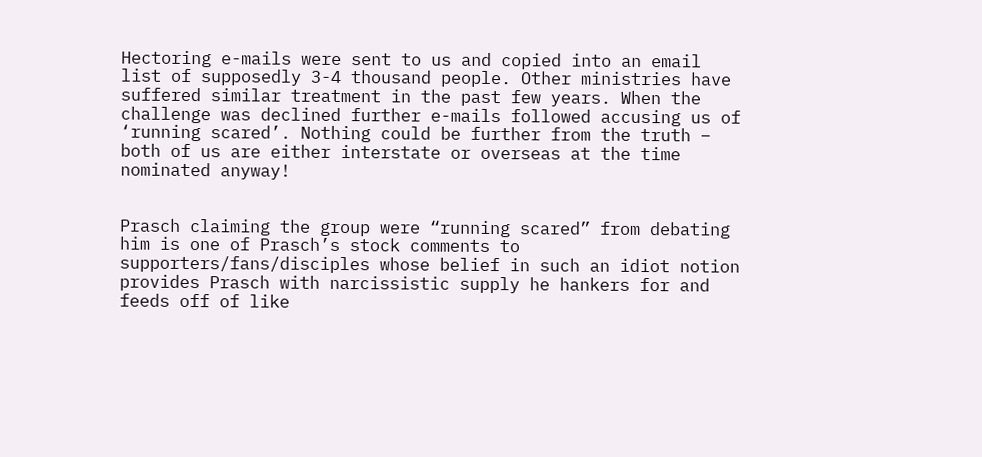Hectoring e-mails were sent to us and copied into an email list of supposedly 3-4 thousand people. Other ministries have suffered similar treatment in the past few years. When the challenge was declined further e-mails followed accusing us of ‘running scared’. Nothing could be further from the truth – both of us are either interstate or overseas at the time nominated anyway!


Prasch claiming the group were “running scared” from debating him is one of Prasch’s stock comments to supporters/fans/disciples whose belief in such an idiot notion provides Prasch with narcissistic supply he hankers for and feeds off of like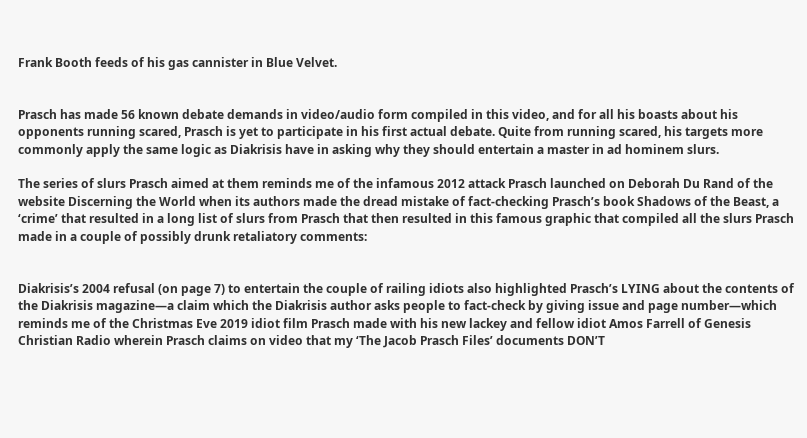Frank Booth feeds of his gas cannister in Blue Velvet.


Prasch has made 56 known debate demands in video/audio form compiled in this video, and for all his boasts about his opponents running scared, Prasch is yet to participate in his first actual debate. Quite from running scared, his targets more commonly apply the same logic as Diakrisis have in asking why they should entertain a master in ad hominem slurs.

The series of slurs Prasch aimed at them reminds me of the infamous 2012 attack Prasch launched on Deborah Du Rand of the website Discerning the World when its authors made the dread mistake of fact-checking Prasch’s book Shadows of the Beast, a ‘crime’ that resulted in a long list of slurs from Prasch that then resulted in this famous graphic that compiled all the slurs Prasch made in a couple of possibly drunk retaliatory comments:


Diakrisis’s 2004 refusal (on page 7) to entertain the couple of railing idiots also highlighted Prasch’s LYING about the contents of the Diakrisis magazine—a claim which the Diakrisis author asks people to fact-check by giving issue and page number—which reminds me of the Christmas Eve 2019 idiot film Prasch made with his new lackey and fellow idiot Amos Farrell of Genesis Christian Radio wherein Prasch claims on video that my ‘The Jacob Prasch Files’ documents DON’T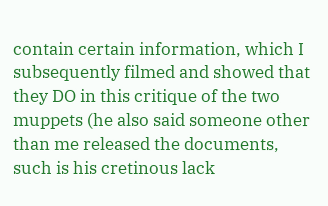contain certain information, which I subsequently filmed and showed that they DO in this critique of the two muppets (he also said someone other than me released the documents, such is his cretinous lack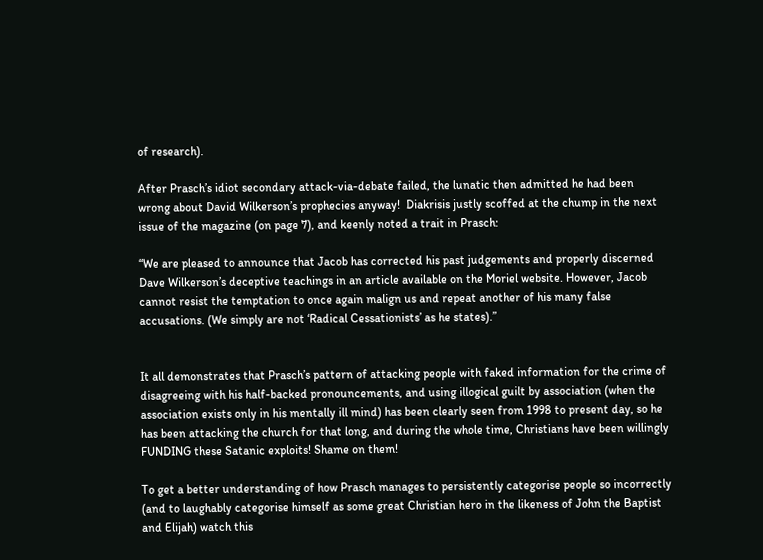of research).

After Prasch’s idiot secondary attack-via-debate failed, the lunatic then admitted he had been wrong about David Wilkerson’s prophecies anyway!  Diakrisis justly scoffed at the chump in the next issue of the magazine (on page 7), and keenly noted a trait in Prasch:

“We are pleased to announce that Jacob has corrected his past judgements and properly discerned Dave Wilkerson’s deceptive teachings in an article available on the Moriel website. However, Jacob cannot resist the temptation to once again malign us and repeat another of his many false accusations. (We simply are not ‘Radical Cessationists’ as he states).”


It all demonstrates that Prasch’s pattern of attacking people with faked information for the crime of disagreeing with his half-backed pronouncements, and using illogical guilt by association (when the association exists only in his mentally ill mind) has been clearly seen from 1998 to present day, so he has been attacking the church for that long, and during the whole time, Christians have been willingly FUNDING these Satanic exploits! Shame on them!

To get a better understanding of how Prasch manages to persistently categorise people so incorrectly (and to laughably categorise himself as some great Christian hero in the likeness of John the Baptist and Elijah) watch this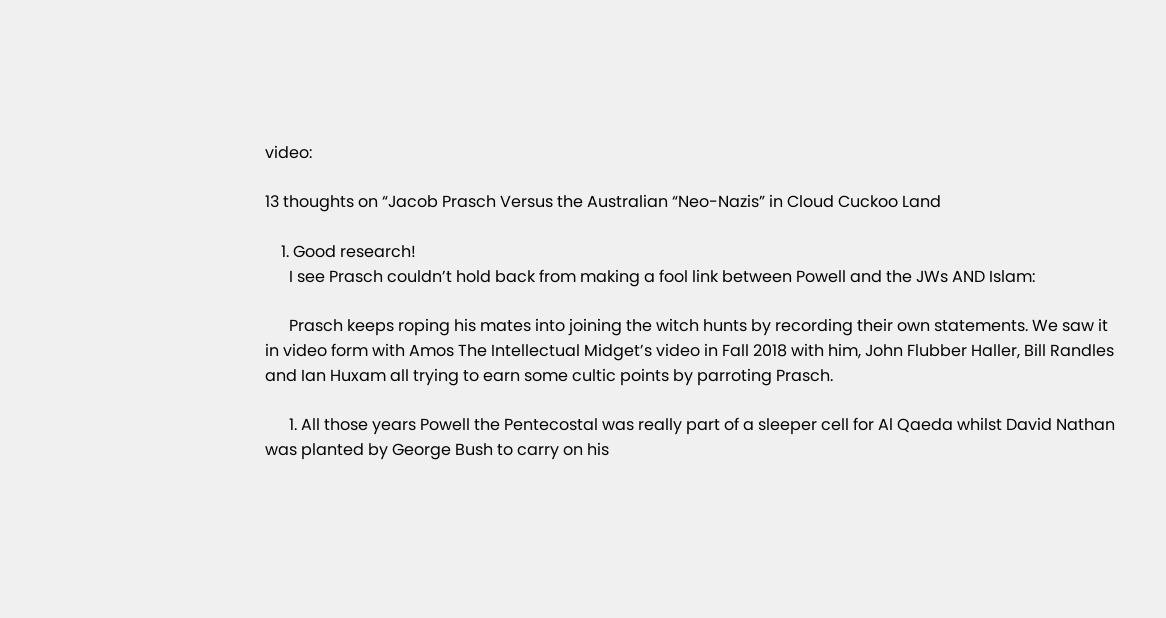video:

13 thoughts on “Jacob Prasch Versus the Australian “Neo-Nazis” in Cloud Cuckoo Land

    1. Good research!
      I see Prasch couldn’t hold back from making a fool link between Powell and the JWs AND Islam:

      Prasch keeps roping his mates into joining the witch hunts by recording their own statements. We saw it in video form with Amos The Intellectual Midget’s video in Fall 2018 with him, John Flubber Haller, Bill Randles and Ian Huxam all trying to earn some cultic points by parroting Prasch.

      1. All those years Powell the Pentecostal was really part of a sleeper cell for Al Qaeda whilst David Nathan was planted by George Bush to carry on his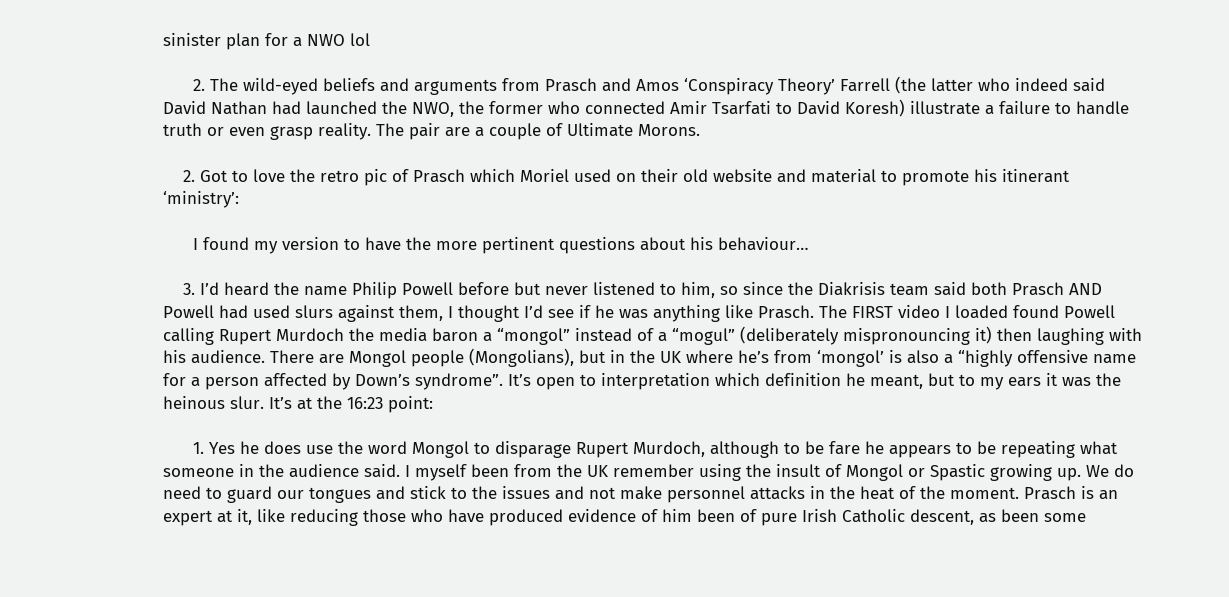sinister plan for a NWO lol

      2. The wild-eyed beliefs and arguments from Prasch and Amos ‘Conspiracy Theory’ Farrell (the latter who indeed said David Nathan had launched the NWO, the former who connected Amir Tsarfati to David Koresh) illustrate a failure to handle truth or even grasp reality. The pair are a couple of Ultimate Morons.

    2. Got to love the retro pic of Prasch which Moriel used on their old website and material to promote his itinerant ‘ministry’:

      I found my version to have the more pertinent questions about his behaviour…

    3. I’d heard the name Philip Powell before but never listened to him, so since the Diakrisis team said both Prasch AND Powell had used slurs against them, I thought I’d see if he was anything like Prasch. The FIRST video I loaded found Powell calling Rupert Murdoch the media baron a “mongol” instead of a “mogul” (deliberately mispronouncing it) then laughing with his audience. There are Mongol people (Mongolians), but in the UK where he’s from ‘mongol’ is also a “highly offensive name for a person affected by Down’s syndrome”. It’s open to interpretation which definition he meant, but to my ears it was the heinous slur. It’s at the 16:23 point:

      1. Yes he does use the word Mongol to disparage Rupert Murdoch, although to be fare he appears to be repeating what someone in the audience said. I myself been from the UK remember using the insult of Mongol or Spastic growing up. We do need to guard our tongues and stick to the issues and not make personnel attacks in the heat of the moment. Prasch is an expert at it, like reducing those who have produced evidence of him been of pure Irish Catholic descent, as been some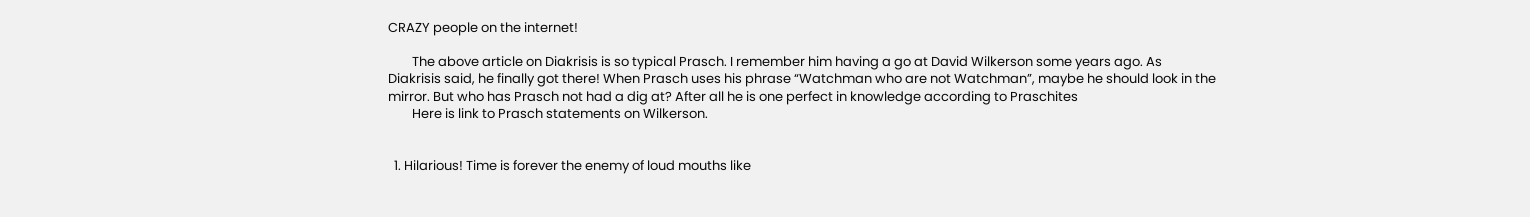CRAZY people on the internet!

        The above article on Diakrisis is so typical Prasch. I remember him having a go at David Wilkerson some years ago. As Diakrisis said, he finally got there! When Prasch uses his phrase “Watchman who are not Watchman”, maybe he should look in the mirror. But who has Prasch not had a dig at? After all he is one perfect in knowledge according to Praschites
        Here is link to Prasch statements on Wilkerson.


  1. Hilarious! Time is forever the enemy of loud mouths like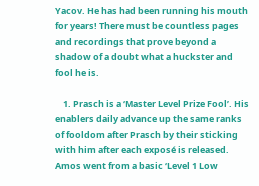Yacov. He has had been running his mouth for years! There must be countless pages and recordings that prove beyond a shadow of a doubt what a huckster and fool he is.

    1. Prasch is a ‘Master Level Prize Fool’. His enablers daily advance up the same ranks of fooldom after Prasch by their sticking with him after each exposé is released. Amos went from a basic ‘Level 1 Low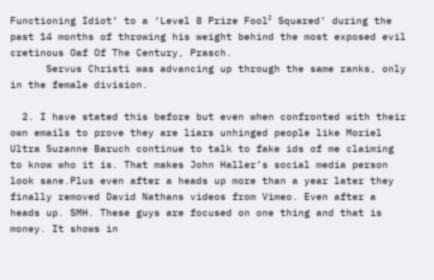Functioning Idiot’ to a ‘Level 8 Prize Fool² Squared’ during the past 14 months of throwing his weight behind the most exposed evil cretinous Oaf Of The Century, Prasch.
      Servus Christi was advancing up through the same ranks, only in the female division.

  2. I have stated this before but even when confronted with their own emails to prove they are liars unhinged people like Moriel Ultra Suzanne Baruch continue to talk to fake ids of me claiming to know who it is. That makes John Haller’s social media person look sane.Plus even after a heads up more than a year later they finally removed David Nathans videos from Vimeo. Even after a heads up. SMH. These guys are focused on one thing and that is money. It shows in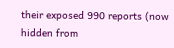their exposed 990 reports (now hidden from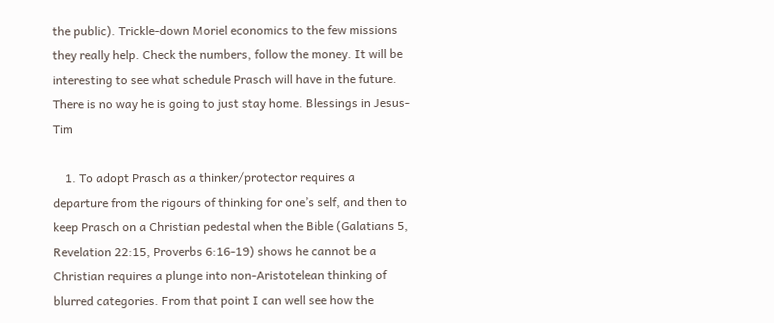the public). Trickle-down Moriel economics to the few missions they really help. Check the numbers, follow the money. It will be interesting to see what schedule Prasch will have in the future. There is no way he is going to just stay home. Blessings in Jesus-Tim

    1. To adopt Prasch as a thinker/protector requires a departure from the rigours of thinking for one’s self, and then to keep Prasch on a Christian pedestal when the Bible (Galatians 5, Revelation 22:15, Proverbs 6:16-19) shows he cannot be a Christian requires a plunge into non-Aristotelean thinking of blurred categories. From that point I can well see how the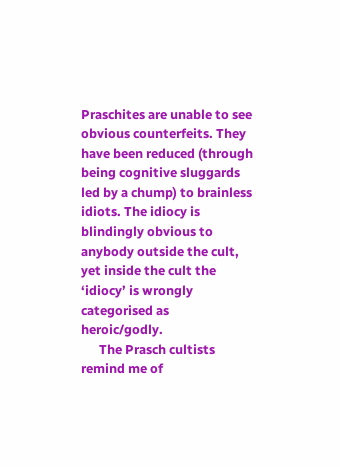Praschites are unable to see obvious counterfeits. They have been reduced (through being cognitive sluggards led by a chump) to brainless idiots. The idiocy is blindingly obvious to anybody outside the cult, yet inside the cult the ‘idiocy’ is wrongly categorised as heroic/godly.
      The Prasch cultists remind me of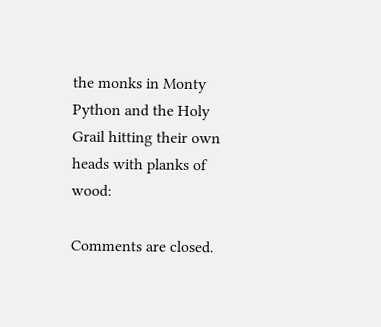the monks in Monty Python and the Holy Grail hitting their own heads with planks of wood:

Comments are closed.